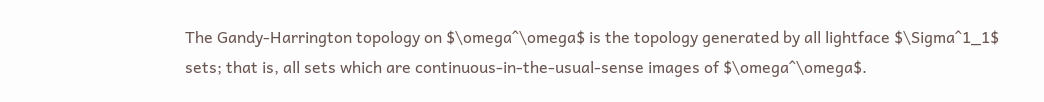The Gandy-Harrington topology on $\omega^\omega$ is the topology generated by all lightface $\Sigma^1_1$ sets; that is, all sets which are continuous-in-the-usual-sense images of $\omega^\omega$.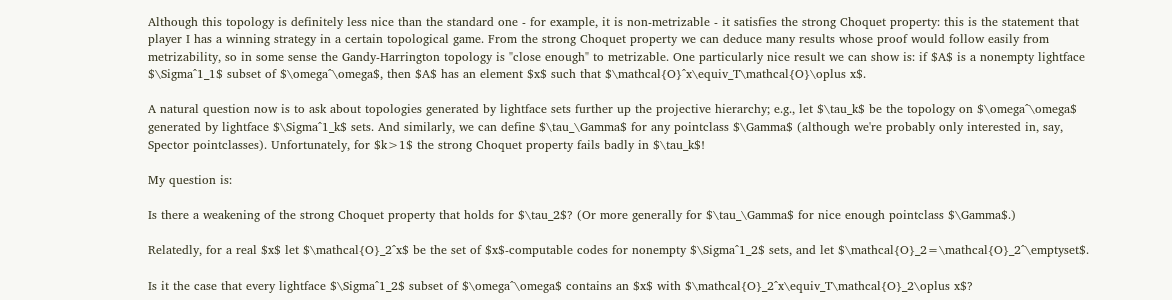Although this topology is definitely less nice than the standard one - for example, it is non-metrizable - it satisfies the strong Choquet property: this is the statement that player I has a winning strategy in a certain topological game. From the strong Choquet property we can deduce many results whose proof would follow easily from metrizability, so in some sense the Gandy-Harrington topology is "close enough" to metrizable. One particularly nice result we can show is: if $A$ is a nonempty lightface $\Sigma^1_1$ subset of $\omega^\omega$, then $A$ has an element $x$ such that $\mathcal{O}^x\equiv_T\mathcal{O}\oplus x$.

A natural question now is to ask about topologies generated by lightface sets further up the projective hierarchy; e.g., let $\tau_k$ be the topology on $\omega^\omega$ generated by lightface $\Sigma^1_k$ sets. And similarly, we can define $\tau_\Gamma$ for any pointclass $\Gamma$ (although we're probably only interested in, say, Spector pointclasses). Unfortunately, for $k>1$ the strong Choquet property fails badly in $\tau_k$!

My question is:

Is there a weakening of the strong Choquet property that holds for $\tau_2$? (Or more generally for $\tau_\Gamma$ for nice enough pointclass $\Gamma$.)

Relatedly, for a real $x$ let $\mathcal{O}_2^x$ be the set of $x$-computable codes for nonempty $\Sigma^1_2$ sets, and let $\mathcal{O}_2=\mathcal{O}_2^\emptyset$.

Is it the case that every lightface $\Sigma^1_2$ subset of $\omega^\omega$ contains an $x$ with $\mathcal{O}_2^x\equiv_T\mathcal{O}_2\oplus x$?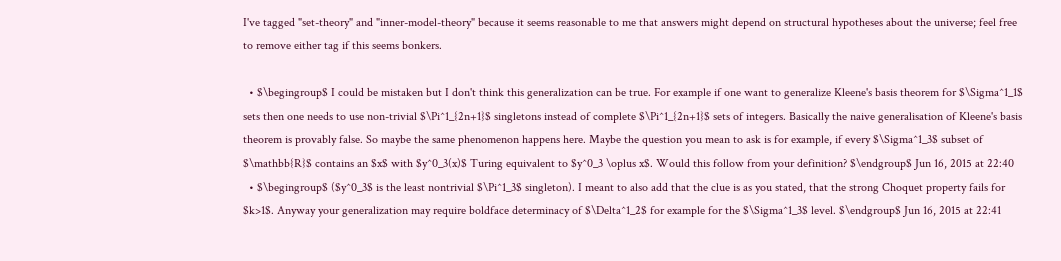I've tagged "set-theory" and "inner-model-theory" because it seems reasonable to me that answers might depend on structural hypotheses about the universe; feel free to remove either tag if this seems bonkers.

  • $\begingroup$ I could be mistaken but I don't think this generalization can be true. For example if one want to generalize Kleene's basis theorem for $\Sigma^1_1$ sets then one needs to use non-trivial $\Pi^1_{2n+1}$ singletons instead of complete $\Pi^1_{2n+1}$ sets of integers. Basically the naive generalisation of Kleene's basis theorem is provably false. So maybe the same phenomenon happens here. Maybe the question you mean to ask is for example, if every $\Sigma^1_3$ subset of $\mathbb{R}$ contains an $x$ with $y^0_3(x)$ Turing equivalent to $y^0_3 \oplus x$. Would this follow from your definition? $\endgroup$ Jun 16, 2015 at 22:40
  • $\begingroup$ ($y^0_3$ is the least nontrivial $\Pi^1_3$ singleton). I meant to also add that the clue is as you stated, that the strong Choquet property fails for $k>1$. Anyway your generalization may require boldface determinacy of $\Delta^1_2$ for example for the $\Sigma^1_3$ level. $\endgroup$ Jun 16, 2015 at 22:41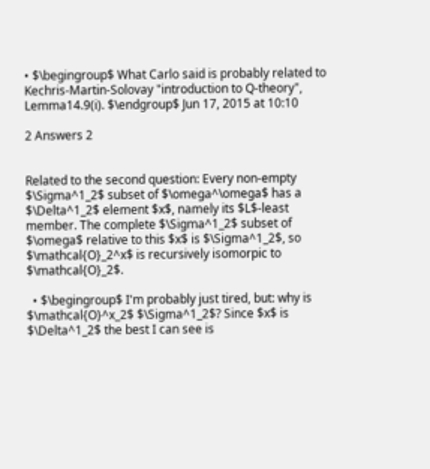• $\begingroup$ What Carlo said is probably related to Kechris-Martin-Solovay "introduction to Q-theory", Lemma14.9(i). $\endgroup$ Jun 17, 2015 at 10:10

2 Answers 2


Related to the second question: Every non-empty $\Sigma^1_2$ subset of $\omega^\omega$ has a $\Delta^1_2$ element $x$, namely its $L$-least member. The complete $\Sigma^1_2$ subset of $\omega$ relative to this $x$ is $\Sigma^1_2$, so $\mathcal{O}_2^x$ is recursively isomorpic to $\mathcal{O}_2$.

  • $\begingroup$ I'm probably just tired, but: why is $\mathcal{O}^x_2$ $\Sigma^1_2$? Since $x$ is $\Delta^1_2$ the best I can see is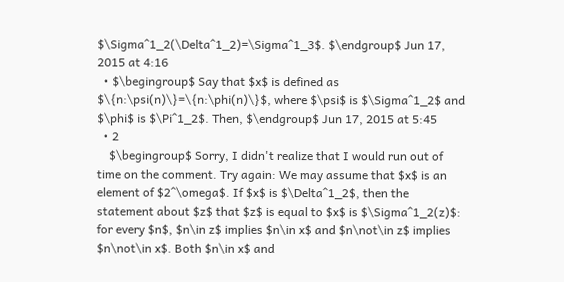$\Sigma^1_2(\Delta^1_2)=\Sigma^1_3$. $\endgroup$ Jun 17, 2015 at 4:16
  • $\begingroup$ Say that $x$ is defined as $\{n:\psi(n)\}=\{n:\phi(n)\}$, where $\psi$ is $\Sigma^1_2$ and $\phi$ is $\Pi^1_2$. Then, $\endgroup$ Jun 17, 2015 at 5:45
  • 2
    $\begingroup$ Sorry, I didn't realize that I would run out of time on the comment. Try again: We may assume that $x$ is an element of $2^\omega$. If $x$ is $\Delta^1_2$, then the statement about $z$ that $z$ is equal to $x$ is $\Sigma^1_2(z)$: for every $n$, $n\in z$ implies $n\in x$ and $n\not\in z$ implies $n\not\in x$. Both $n\in x$ and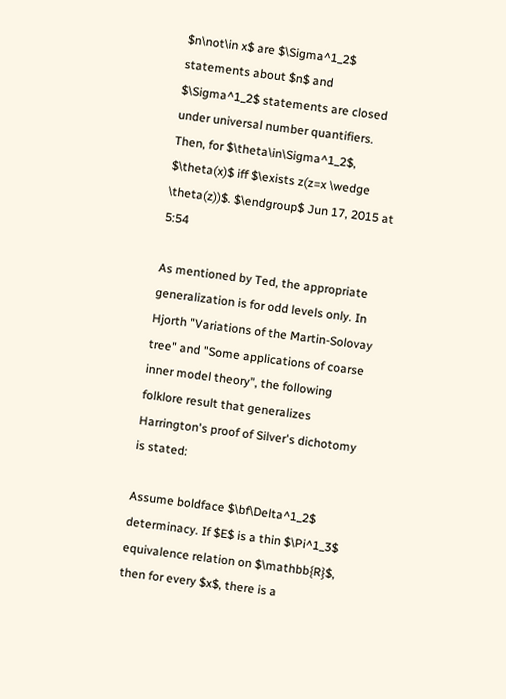$n\not\in x$ are $\Sigma^1_2$ statements about $n$ and $\Sigma^1_2$ statements are closed under universal number quantifiers. Then, for $\theta\in\Sigma^1_2$, $\theta(x)$ iff $\exists z(z=x \wedge \theta(z))$. $\endgroup$ Jun 17, 2015 at 5:54

As mentioned by Ted, the appropriate generalization is for odd levels only. In Hjorth "Variations of the Martin-Solovay tree" and "Some applications of coarse inner model theory", the following folklore result that generalizes Harrington's proof of Silver's dichotomy is stated:

Assume boldface $\bf\Delta^1_2$ determinacy. If $E$ is a thin $\Pi^1_3$ equivalence relation on $\mathbb{R}$, then for every $x$, there is a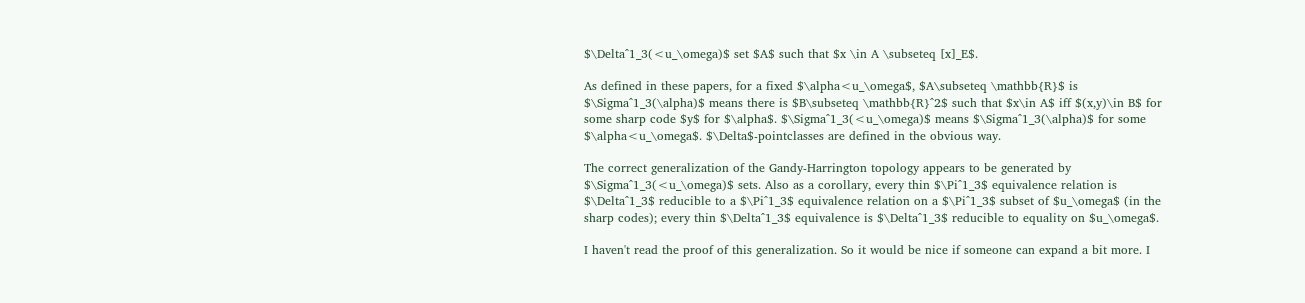$\Delta^1_3(<u_\omega)$ set $A$ such that $x \in A \subseteq [x]_E$.

As defined in these papers, for a fixed $\alpha<u_\omega$, $A\subseteq \mathbb{R}$ is $\Sigma^1_3(\alpha)$ means there is $B\subseteq \mathbb{R}^2$ such that $x\in A$ iff $(x,y)\in B$ for some sharp code $y$ for $\alpha$. $\Sigma^1_3(<u_\omega)$ means $\Sigma^1_3(\alpha)$ for some $\alpha<u_\omega$. $\Delta$-pointclasses are defined in the obvious way.

The correct generalization of the Gandy-Harrington topology appears to be generated by $\Sigma^1_3(<u_\omega)$ sets. Also as a corollary, every thin $\Pi^1_3$ equivalence relation is $\Delta^1_3$ reducible to a $\Pi^1_3$ equivalence relation on a $\Pi^1_3$ subset of $u_\omega$ (in the sharp codes); every thin $\Delta^1_3$ equivalence is $\Delta^1_3$ reducible to equality on $u_\omega$.

I haven't read the proof of this generalization. So it would be nice if someone can expand a bit more. I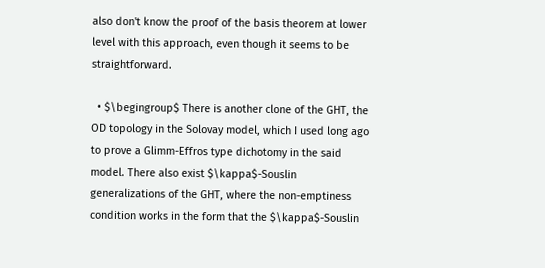also don't know the proof of the basis theorem at lower level with this approach, even though it seems to be straightforward.

  • $\begingroup$ There is another clone of the GHT, the OD topology in the Solovay model, which I used long ago to prove a Glimm-Effros type dichotomy in the said model. There also exist $\kappa$-Souslin generalizations of the GHT, where the non-emptiness condition works in the form that the $\kappa$-Souslin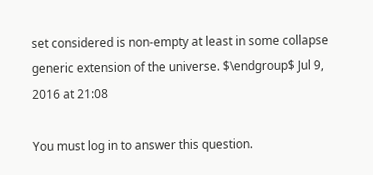set considered is non-empty at least in some collapse generic extension of the universe. $\endgroup$ Jul 9, 2016 at 21:08

You must log in to answer this question.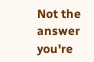Not the answer you're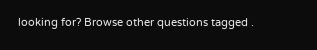looking for? Browse other questions tagged .